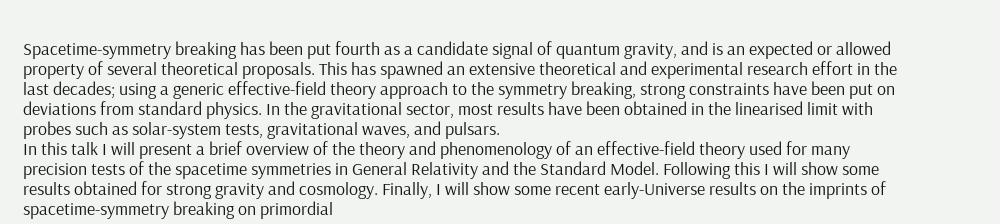Spacetime-symmetry breaking has been put fourth as a candidate signal of quantum gravity, and is an expected or allowed property of several theoretical proposals. This has spawned an extensive theoretical and experimental research effort in the last decades; using a generic effective-field theory approach to the symmetry breaking, strong constraints have been put on deviations from standard physics. In the gravitational sector, most results have been obtained in the linearised limit with probes such as solar-system tests, gravitational waves, and pulsars.
In this talk I will present a brief overview of the theory and phenomenology of an effective-field theory used for many precision tests of the spacetime symmetries in General Relativity and the Standard Model. Following this I will show some results obtained for strong gravity and cosmology. Finally, I will show some recent early-Universe results on the imprints of spacetime-symmetry breaking on primordial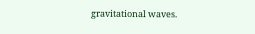gravitational waves.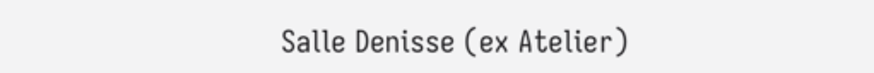Salle Denisse (ex Atelier)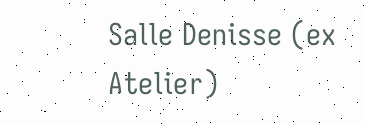Salle Denisse (ex Atelier)